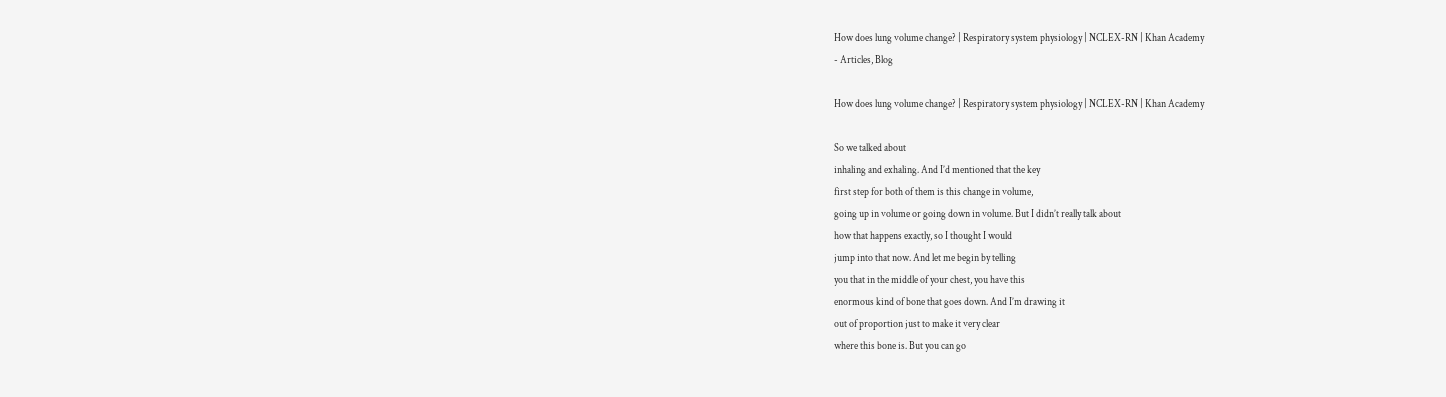How does lung volume change? | Respiratory system physiology | NCLEX-RN | Khan Academy
- Articles, Blog

How does lung volume change? | Respiratory system physiology | NCLEX-RN | Khan Academy

So we talked about
inhaling and exhaling. And I’d mentioned that the key
first step for both of them is this change in volume,
going up in volume or going down in volume. But I didn’t really talk about
how that happens exactly, so I thought I would
jump into that now. And let me begin by telling
you that in the middle of your chest, you have this
enormous kind of bone that goes down. And I’m drawing it
out of proportion just to make it very clear
where this bone is. But you can go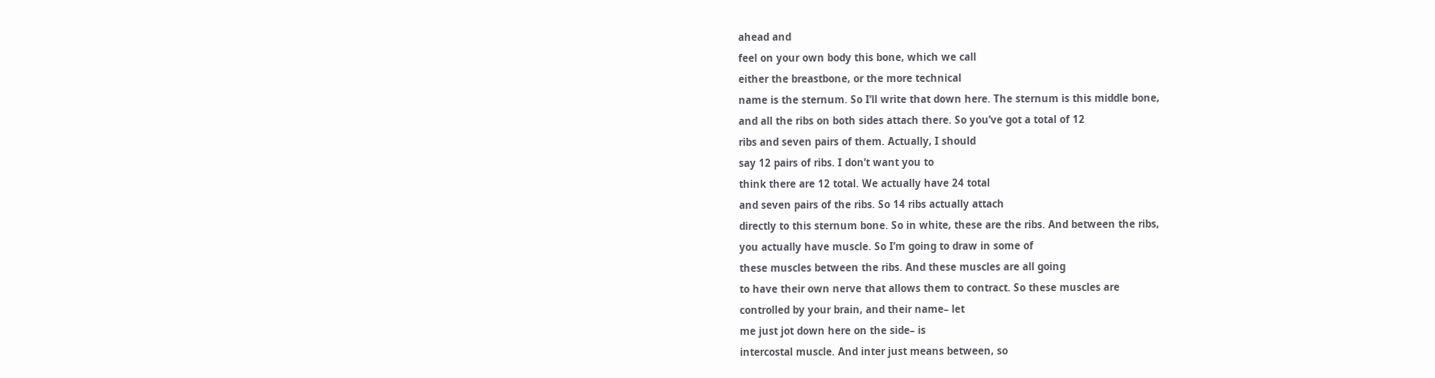ahead and
feel on your own body this bone, which we call
either the breastbone, or the more technical
name is the sternum. So I’ll write that down here. The sternum is this middle bone,
and all the ribs on both sides attach there. So you’ve got a total of 12
ribs and seven pairs of them. Actually, I should
say 12 pairs of ribs. I don’t want you to
think there are 12 total. We actually have 24 total
and seven pairs of the ribs. So 14 ribs actually attach
directly to this sternum bone. So in white, these are the ribs. And between the ribs,
you actually have muscle. So I’m going to draw in some of
these muscles between the ribs. And these muscles are all going
to have their own nerve that allows them to contract. So these muscles are
controlled by your brain, and their name– let
me just jot down here on the side– is
intercostal muscle. And inter just means between, so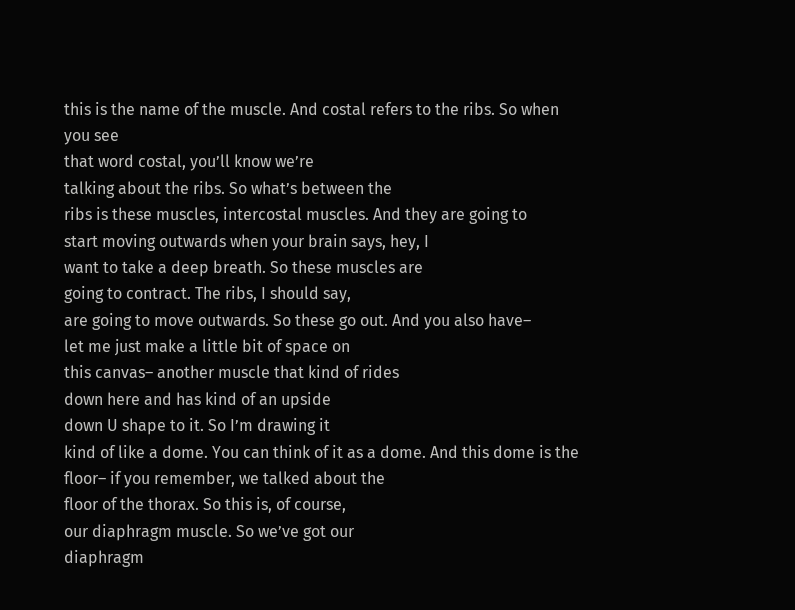this is the name of the muscle. And costal refers to the ribs. So when you see
that word costal, you’ll know we’re
talking about the ribs. So what’s between the
ribs is these muscles, intercostal muscles. And they are going to
start moving outwards when your brain says, hey, I
want to take a deep breath. So these muscles are
going to contract. The ribs, I should say,
are going to move outwards. So these go out. And you also have–
let me just make a little bit of space on
this canvas– another muscle that kind of rides
down here and has kind of an upside
down U shape to it. So I’m drawing it
kind of like a dome. You can think of it as a dome. And this dome is the
floor– if you remember, we talked about the
floor of the thorax. So this is, of course,
our diaphragm muscle. So we’ve got our
diaphragm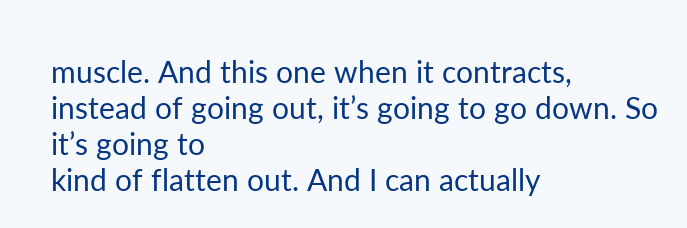muscle. And this one when it contracts,
instead of going out, it’s going to go down. So it’s going to
kind of flatten out. And I can actually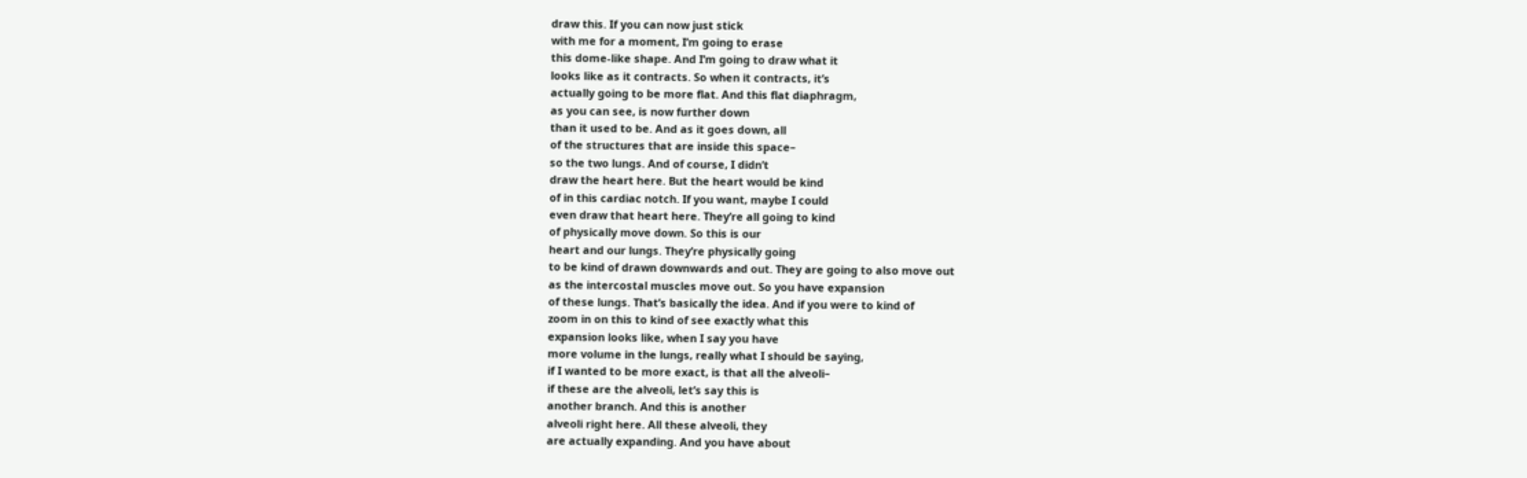draw this. If you can now just stick
with me for a moment, I’m going to erase
this dome-like shape. And I’m going to draw what it
looks like as it contracts. So when it contracts, it’s
actually going to be more flat. And this flat diaphragm,
as you can see, is now further down
than it used to be. And as it goes down, all
of the structures that are inside this space–
so the two lungs. And of course, I didn’t
draw the heart here. But the heart would be kind
of in this cardiac notch. If you want, maybe I could
even draw that heart here. They’re all going to kind
of physically move down. So this is our
heart and our lungs. They’re physically going
to be kind of drawn downwards and out. They are going to also move out
as the intercostal muscles move out. So you have expansion
of these lungs. That’s basically the idea. And if you were to kind of
zoom in on this to kind of see exactly what this
expansion looks like, when I say you have
more volume in the lungs, really what I should be saying,
if I wanted to be more exact, is that all the alveoli–
if these are the alveoli, let’s say this is
another branch. And this is another
alveoli right here. All these alveoli, they
are actually expanding. And you have about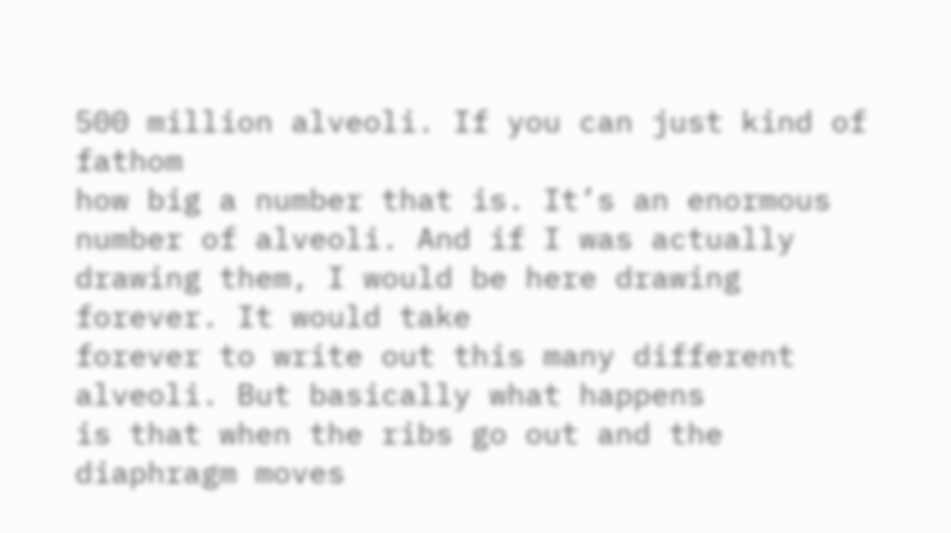500 million alveoli. If you can just kind of fathom
how big a number that is. It’s an enormous
number of alveoli. And if I was actually
drawing them, I would be here drawing forever. It would take
forever to write out this many different alveoli. But basically what happens
is that when the ribs go out and the diaphragm moves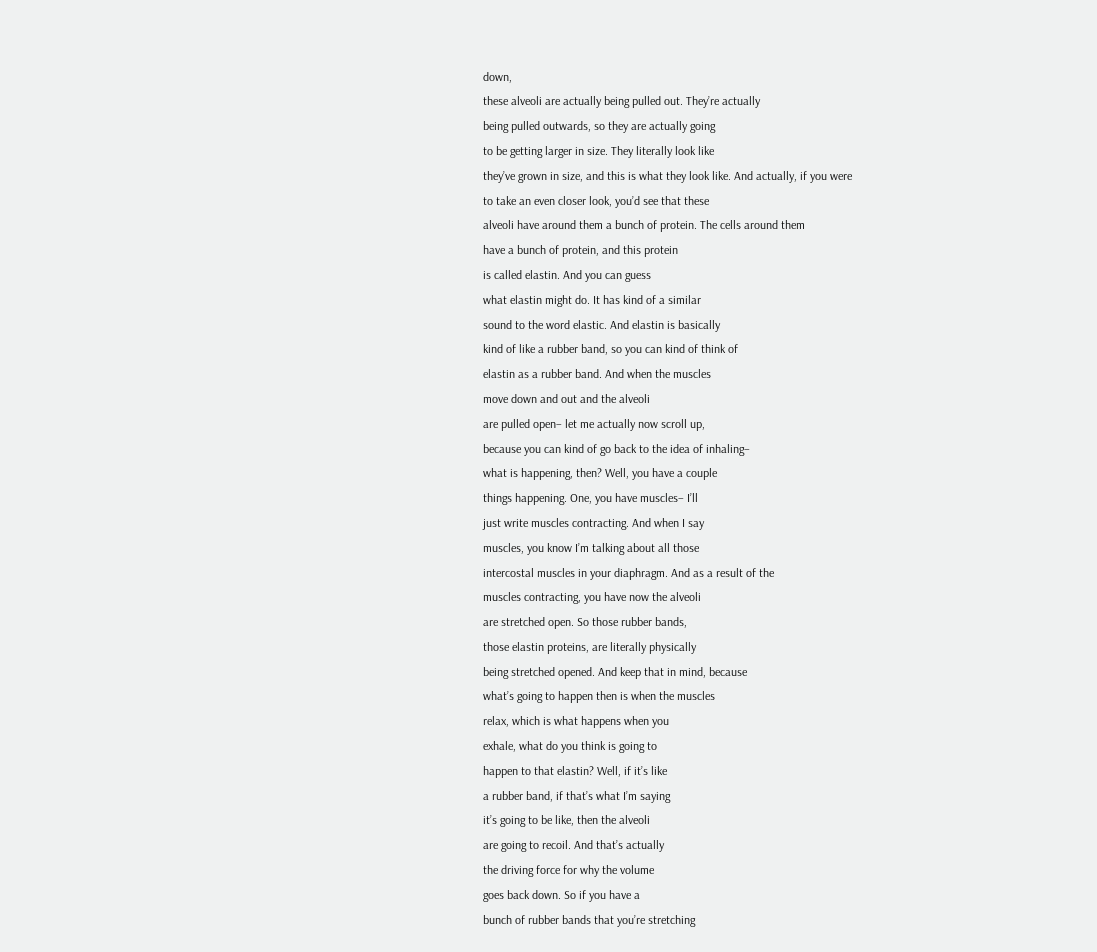down,
these alveoli are actually being pulled out. They’re actually
being pulled outwards, so they are actually going
to be getting larger in size. They literally look like
they’ve grown in size, and this is what they look like. And actually, if you were
to take an even closer look, you’d see that these
alveoli have around them a bunch of protein. The cells around them
have a bunch of protein, and this protein
is called elastin. And you can guess
what elastin might do. It has kind of a similar
sound to the word elastic. And elastin is basically
kind of like a rubber band, so you can kind of think of
elastin as a rubber band. And when the muscles
move down and out and the alveoli
are pulled open– let me actually now scroll up,
because you can kind of go back to the idea of inhaling–
what is happening, then? Well, you have a couple
things happening. One, you have muscles– I’ll
just write muscles contracting. And when I say
muscles, you know I’m talking about all those
intercostal muscles in your diaphragm. And as a result of the
muscles contracting, you have now the alveoli
are stretched open. So those rubber bands,
those elastin proteins, are literally physically
being stretched opened. And keep that in mind, because
what’s going to happen then is when the muscles
relax, which is what happens when you
exhale, what do you think is going to
happen to that elastin? Well, if it’s like
a rubber band, if that’s what I’m saying
it’s going to be like, then the alveoli
are going to recoil. And that’s actually
the driving force for why the volume
goes back down. So if you have a
bunch of rubber bands that you’re stretching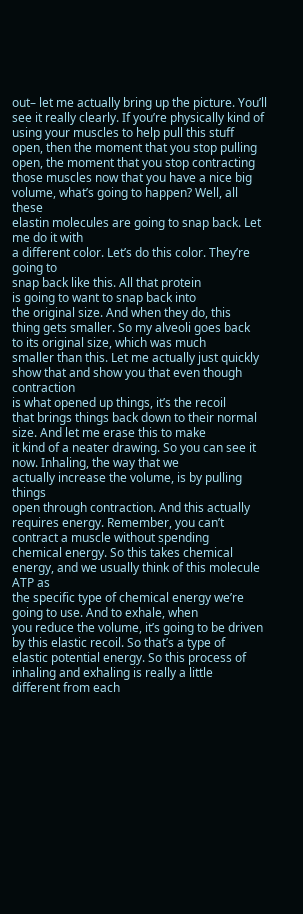out– let me actually bring up the picture. You’ll see it really clearly. If you’re physically kind of
using your muscles to help pull this stuff
open, then the moment that you stop pulling
open, the moment that you stop contracting
those muscles now that you have a nice big
volume, what’s going to happen? Well, all these
elastin molecules are going to snap back. Let me do it with
a different color. Let’s do this color. They’re going to
snap back like this. All that protein
is going to want to snap back into
the original size. And when they do, this
thing gets smaller. So my alveoli goes back
to its original size, which was much
smaller than this. Let me actually just quickly
show that and show you that even though contraction
is what opened up things, it’s the recoil
that brings things back down to their normal size. And let me erase this to make
it kind of a neater drawing. So you can see it now. Inhaling, the way that we
actually increase the volume, is by pulling things
open through contraction. And this actually
requires energy. Remember, you can’t
contract a muscle without spending
chemical energy. So this takes chemical
energy, and we usually think of this molecule ATP as
the specific type of chemical energy we’re going to use. And to exhale, when
you reduce the volume, it’s going to be driven
by this elastic recoil. So that’s a type of
elastic potential energy. So this process of
inhaling and exhaling is really a little
different from each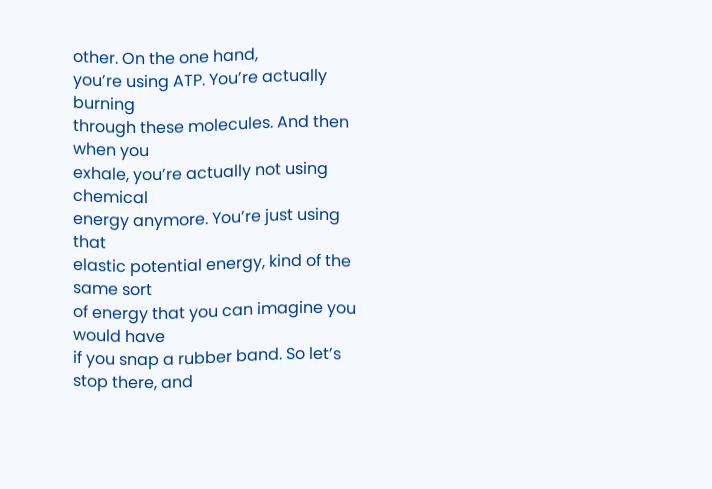other. On the one hand,
you’re using ATP. You’re actually burning
through these molecules. And then when you
exhale, you’re actually not using chemical
energy anymore. You’re just using that
elastic potential energy, kind of the same sort
of energy that you can imagine you would have
if you snap a rubber band. So let’s stop there, and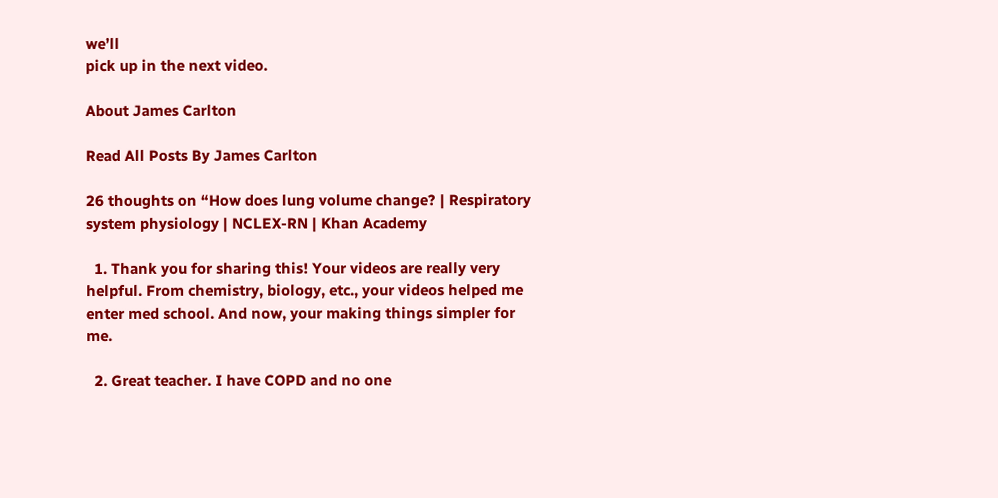we’ll
pick up in the next video.

About James Carlton

Read All Posts By James Carlton

26 thoughts on “How does lung volume change? | Respiratory system physiology | NCLEX-RN | Khan Academy

  1. Thank you for sharing this! Your videos are really very helpful. From chemistry, biology, etc., your videos helped me enter med school. And now, your making things simpler for me.

  2. Great teacher. I have COPD and no one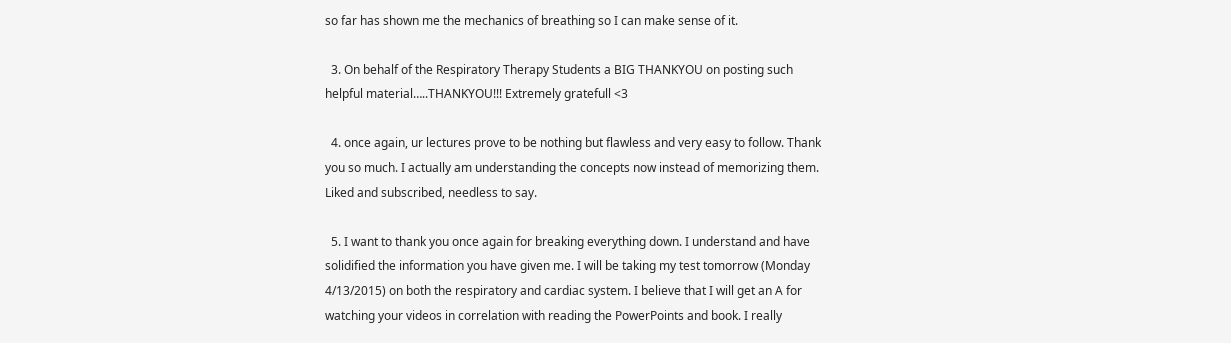so far has shown me the mechanics of breathing so I can make sense of it.

  3. On behalf of the Respiratory Therapy Students a BIG THANKYOU on posting such helpful material…..THANKYOU!!! Extremely gratefull <3

  4. once again, ur lectures prove to be nothing but flawless and very easy to follow. Thank you so much. I actually am understanding the concepts now instead of memorizing them. Liked and subscribed, needless to say.

  5. I want to thank you once again for breaking everything down. I understand and have solidified the information you have given me. I will be taking my test tomorrow (Monday 4/13/2015) on both the respiratory and cardiac system. I believe that I will get an A for watching your videos in correlation with reading the PowerPoints and book. I really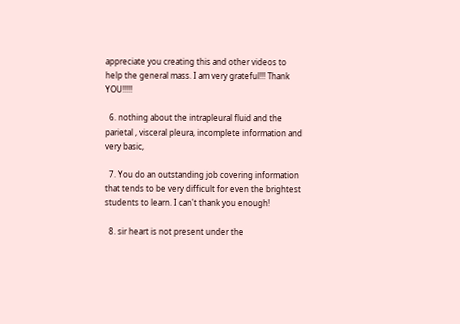appreciate you creating this and other videos to help the general mass. I am very grateful!!! Thank YOU!!!!!

  6. nothing about the intrapleural fluid and the parietal , visceral pleura, incomplete information and very basic,

  7. You do an outstanding job covering information that tends to be very difficult for even the brightest students to learn. I can't thank you enough!

  8. sir heart is not present under the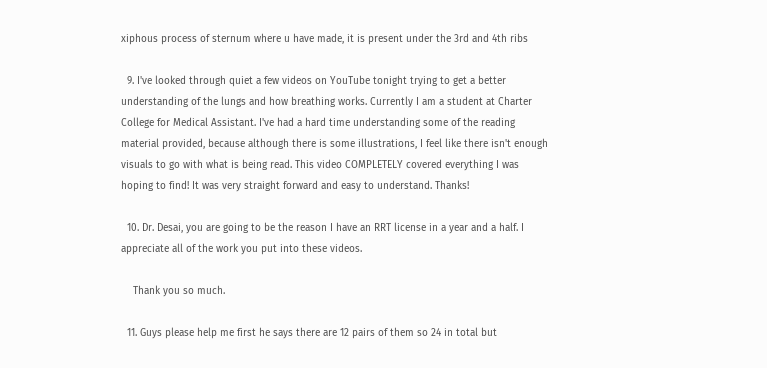xiphous process of sternum where u have made, it is present under the 3rd and 4th ribs

  9. I've looked through quiet a few videos on YouTube tonight trying to get a better understanding of the lungs and how breathing works. Currently I am a student at Charter College for Medical Assistant. I've had a hard time understanding some of the reading material provided, because although there is some illustrations, I feel like there isn't enough visuals to go with what is being read. This video COMPLETELY covered everything I was hoping to find! It was very straight forward and easy to understand. Thanks!

  10. Dr. Desai, you are going to be the reason I have an RRT license in a year and a half. I appreciate all of the work you put into these videos.

    Thank you so much.

  11. Guys please help me first he says there are 12 pairs of them so 24 in total but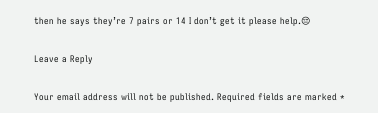then he says they’re 7 pairs or 14 I don’t get it please help.😔

Leave a Reply

Your email address will not be published. Required fields are marked *